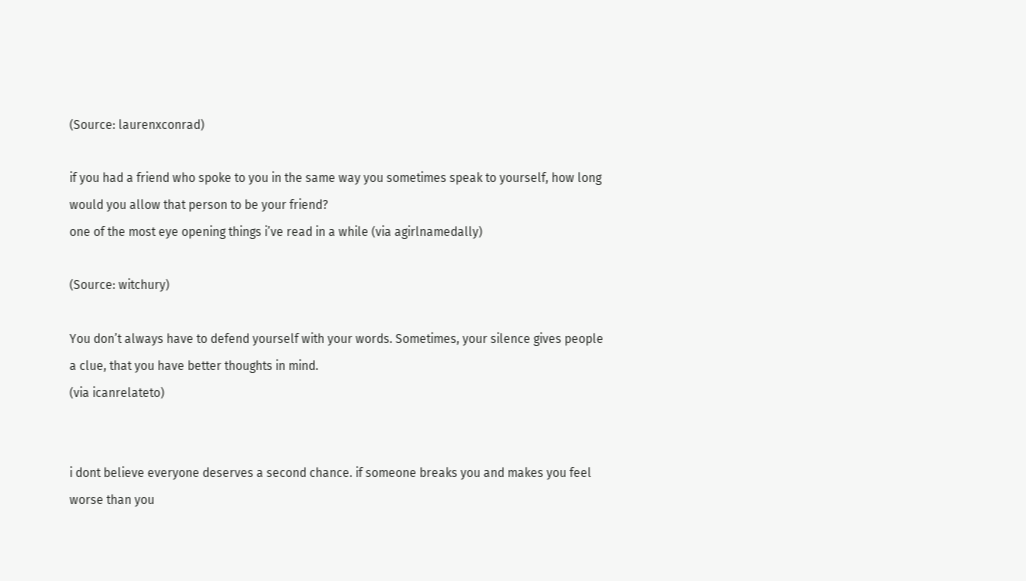(Source: laurenxconrad)

if you had a friend who spoke to you in the same way you sometimes speak to yourself, how long would you allow that person to be your friend?
one of the most eye opening things i’ve read in a while (via agirlnamedally)

(Source: witchury)

You don’t always have to defend yourself with your words. Sometimes, your silence gives people a clue, that you have better thoughts in mind.
(via icanrelateto)


i dont believe everyone deserves a second chance. if someone breaks you and makes you feel worse than you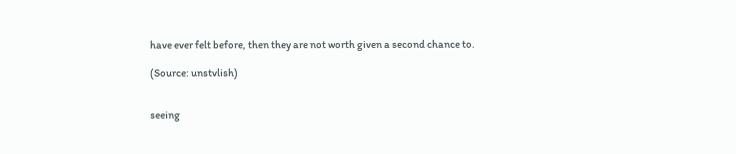have ever felt before, then they are not worth given a second chance to.

(Source: unstvlish)


seeing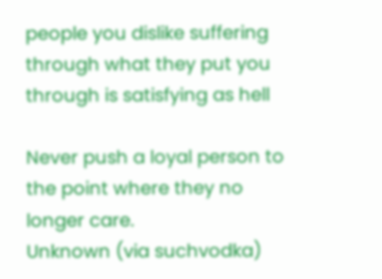people you dislike suffering through what they put you through is satisfying as hell

Never push a loyal person to the point where they no longer care.
Unknown (via suchvodka)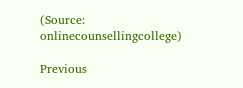(Source: onlinecounsellingcollege)

Previous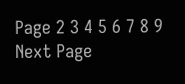Page 2 3 4 5 6 7 8 9 Next Page